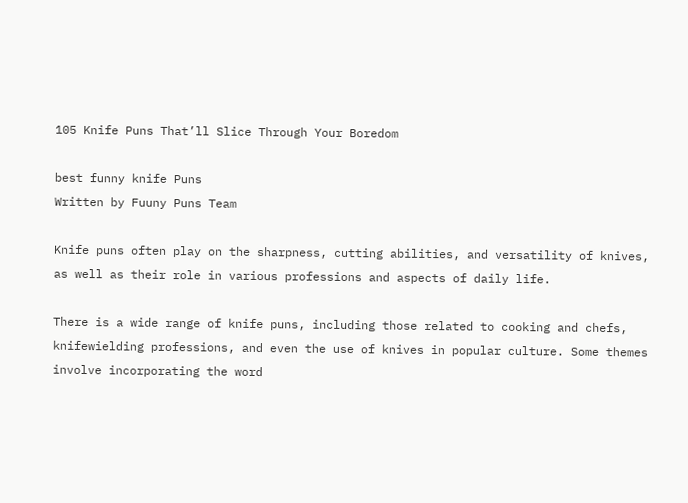105 Knife Puns That’ll Slice Through Your Boredom

best funny knife Puns
Written by Fuuny Puns Team

Knife puns often play on the sharpness, cutting abilities, and versatility of knives, as well as their role in various professions and aspects of daily life.

There is a wide range of knife puns, including those related to cooking and chefs, knifewielding professions, and even the use of knives in popular culture. Some themes involve incorporating the word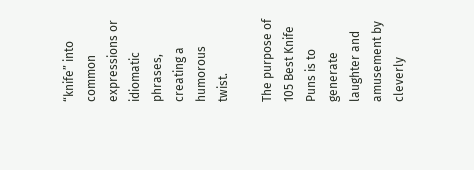“knife” into common expressions or idiomatic phrases, creating a humorous twist.

The purpose of 105 Best Knife Puns is to generate laughter and amusement by cleverly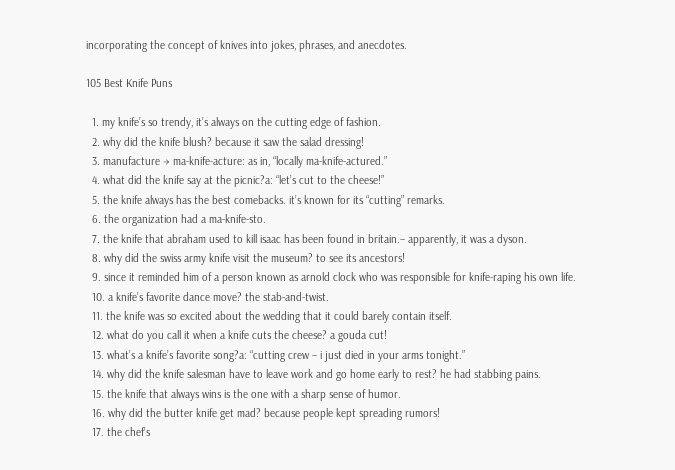incorporating the concept of knives into jokes, phrases, and anecdotes.

105 Best Knife Puns

  1. my knife’s so trendy, it’s always on the cutting edge of fashion.
  2. why did the knife blush? because it saw the salad dressing!
  3. manufacture → ma-knife-acture: as in, “locally ma-knife-actured.”
  4. what did the knife say at the picnic?a: “let’s cut to the cheese!”
  5. the knife always has the best comebacks. it’s known for its “cutting” remarks.
  6. the organization had a ma-knife-sto.
  7. the knife that abraham used to kill isaac has been found in britain.– apparently, it was a dyson.
  8. why did the swiss army knife visit the museum? to see its ancestors!
  9. since it reminded him of a person known as arnold clock who was responsible for knife-raping his own life.
  10. a knife’s favorite dance move? the stab-and-twist.
  11. the knife was so excited about the wedding that it could barely contain itself.
  12. what do you call it when a knife cuts the cheese? a gouda cut!
  13. what’s a knife’s favorite song?a: “cutting crew – i just died in your arms tonight.”
  14. why did the knife salesman have to leave work and go home early to rest? he had stabbing pains.
  15. the knife that always wins is the one with a sharp sense of humor.
  16. why did the butter knife get mad? because people kept spreading rumors!
  17. the chef’s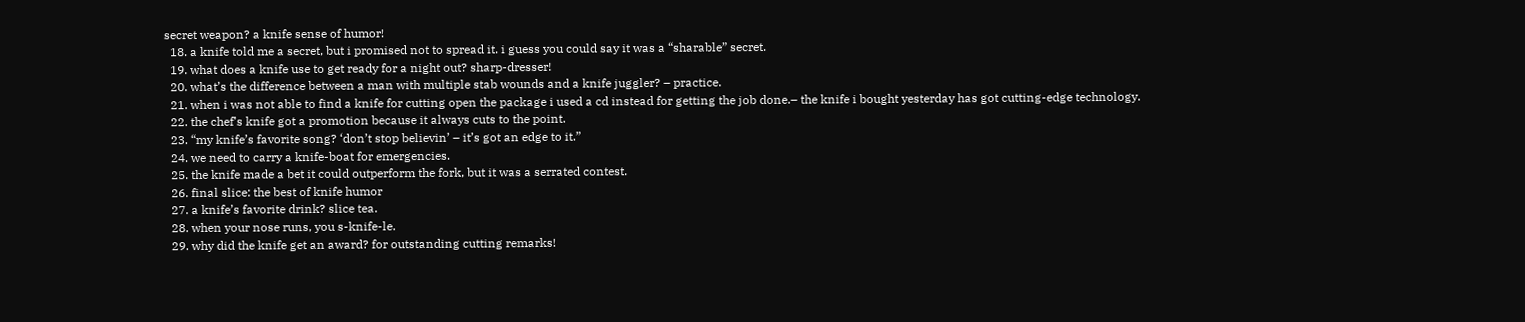secret weapon? a knife sense of humor!
  18. a knife told me a secret, but i promised not to spread it. i guess you could say it was a “sharable” secret.
  19. what does a knife use to get ready for a night out? sharp-dresser!
  20. what’s the difference between a man with multiple stab wounds and a knife juggler? – practice.
  21. when i was not able to find a knife for cutting open the package i used a cd instead for getting the job done.– the knife i bought yesterday has got cutting-edge technology.
  22. the chef’s knife got a promotion because it always cuts to the point.
  23. “my knife’s favorite song? ‘don’t stop believin’ – it’s got an edge to it.”
  24. we need to carry a knife-boat for emergencies.
  25. the knife made a bet it could outperform the fork, but it was a serrated contest.
  26. final slice: the best of knife humor
  27. a knife’s favorite drink? slice tea.
  28. when your nose runs, you s-knife-le.
  29. why did the knife get an award? for outstanding cutting remarks!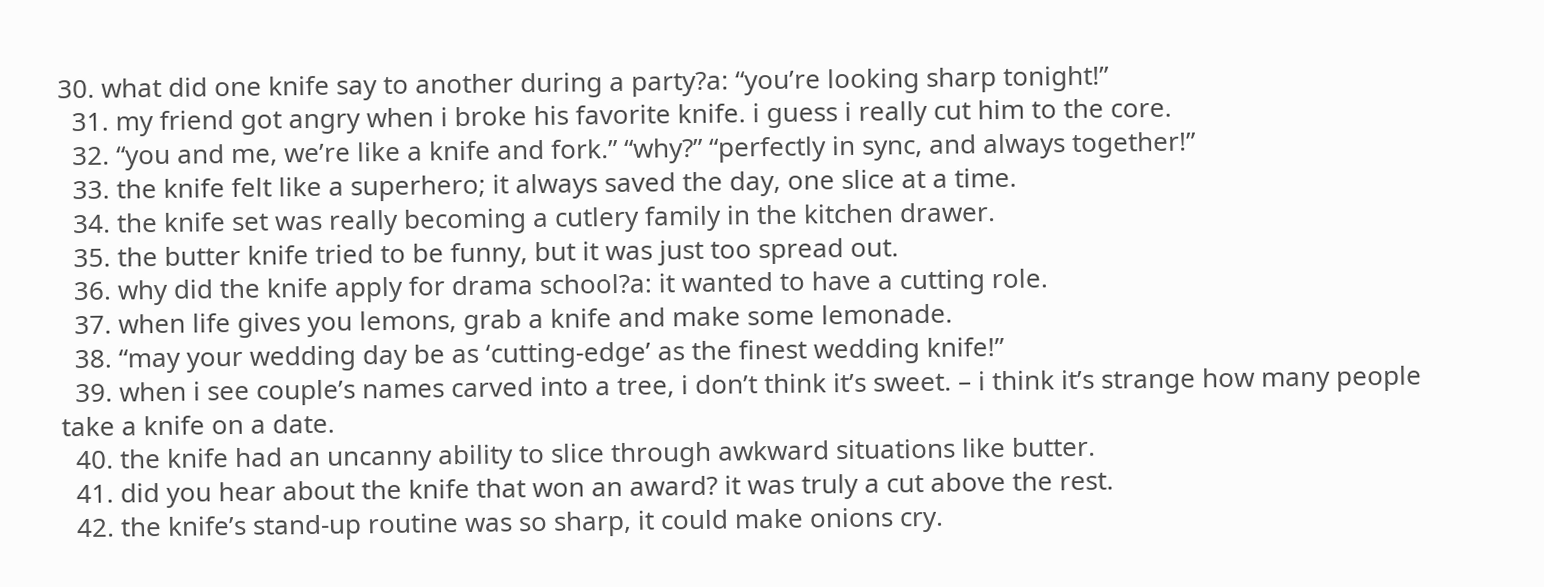30. what did one knife say to another during a party?a: “you’re looking sharp tonight!”
  31. my friend got angry when i broke his favorite knife. i guess i really cut him to the core.
  32. “you and me, we’re like a knife and fork.” “why?” “perfectly in sync, and always together!”
  33. the knife felt like a superhero; it always saved the day, one slice at a time.
  34. the knife set was really becoming a cutlery family in the kitchen drawer.
  35. the butter knife tried to be funny, but it was just too spread out.
  36. why did the knife apply for drama school?a: it wanted to have a cutting role.
  37. when life gives you lemons, grab a knife and make some lemonade.
  38. “may your wedding day be as ‘cutting-edge’ as the finest wedding knife!”
  39. when i see couple’s names carved into a tree, i don’t think it’s sweet. – i think it’s strange how many people take a knife on a date.
  40. the knife had an uncanny ability to slice through awkward situations like butter.
  41. did you hear about the knife that won an award? it was truly a cut above the rest.
  42. the knife’s stand-up routine was so sharp, it could make onions cry.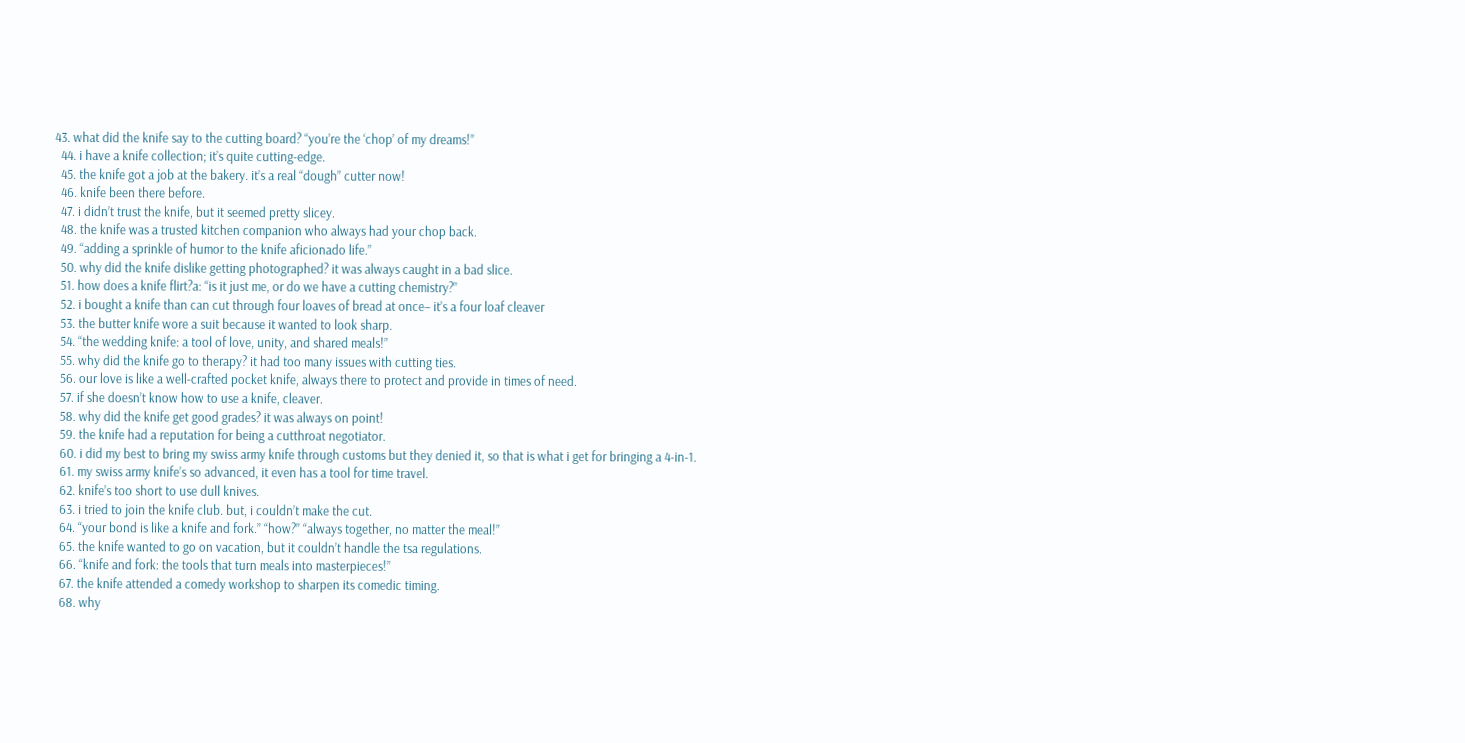43. what did the knife say to the cutting board? “you’re the ‘chop’ of my dreams!”
  44. i have a knife collection; it’s quite cutting-edge.
  45. the knife got a job at the bakery. it’s a real “dough” cutter now!
  46. knife been there before.
  47. i didn’t trust the knife, but it seemed pretty slicey.
  48. the knife was a trusted kitchen companion who always had your chop back.
  49. “adding a sprinkle of humor to the knife aficionado life.”
  50. why did the knife dislike getting photographed? it was always caught in a bad slice.
  51. how does a knife flirt?a: “is it just me, or do we have a cutting chemistry?”
  52. i bought a knife than can cut through four loaves of bread at once– it’s a four loaf cleaver
  53. the butter knife wore a suit because it wanted to look sharp.
  54. “the wedding knife: a tool of love, unity, and shared meals!”
  55. why did the knife go to therapy? it had too many issues with cutting ties.
  56. our love is like a well-crafted pocket knife, always there to protect and provide in times of need.
  57. if she doesn’t know how to use a knife, cleaver.
  58. why did the knife get good grades? it was always on point!
  59. the knife had a reputation for being a cutthroat negotiator.
  60. i did my best to bring my swiss army knife through customs but they denied it, so that is what i get for bringing a 4-in-1.
  61. my swiss army knife’s so advanced, it even has a tool for time travel.
  62. knife’s too short to use dull knives.
  63. i tried to join the knife club. but, i couldn’t make the cut.
  64. “your bond is like a knife and fork.” “how?” “always together, no matter the meal!”
  65. the knife wanted to go on vacation, but it couldn’t handle the tsa regulations.
  66. “knife and fork: the tools that turn meals into masterpieces!”
  67. the knife attended a comedy workshop to sharpen its comedic timing.
  68. why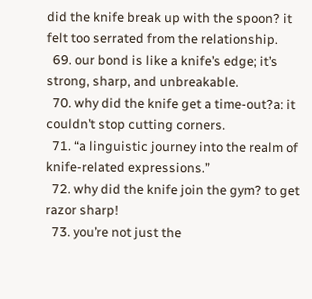did the knife break up with the spoon? it felt too serrated from the relationship.
  69. our bond is like a knife’s edge; it’s strong, sharp, and unbreakable.
  70. why did the knife get a time-out?a: it couldn’t stop cutting corners.
  71. “a linguistic journey into the realm of knife-related expressions.”
  72. why did the knife join the gym? to get razor sharp!
  73. you’re not just the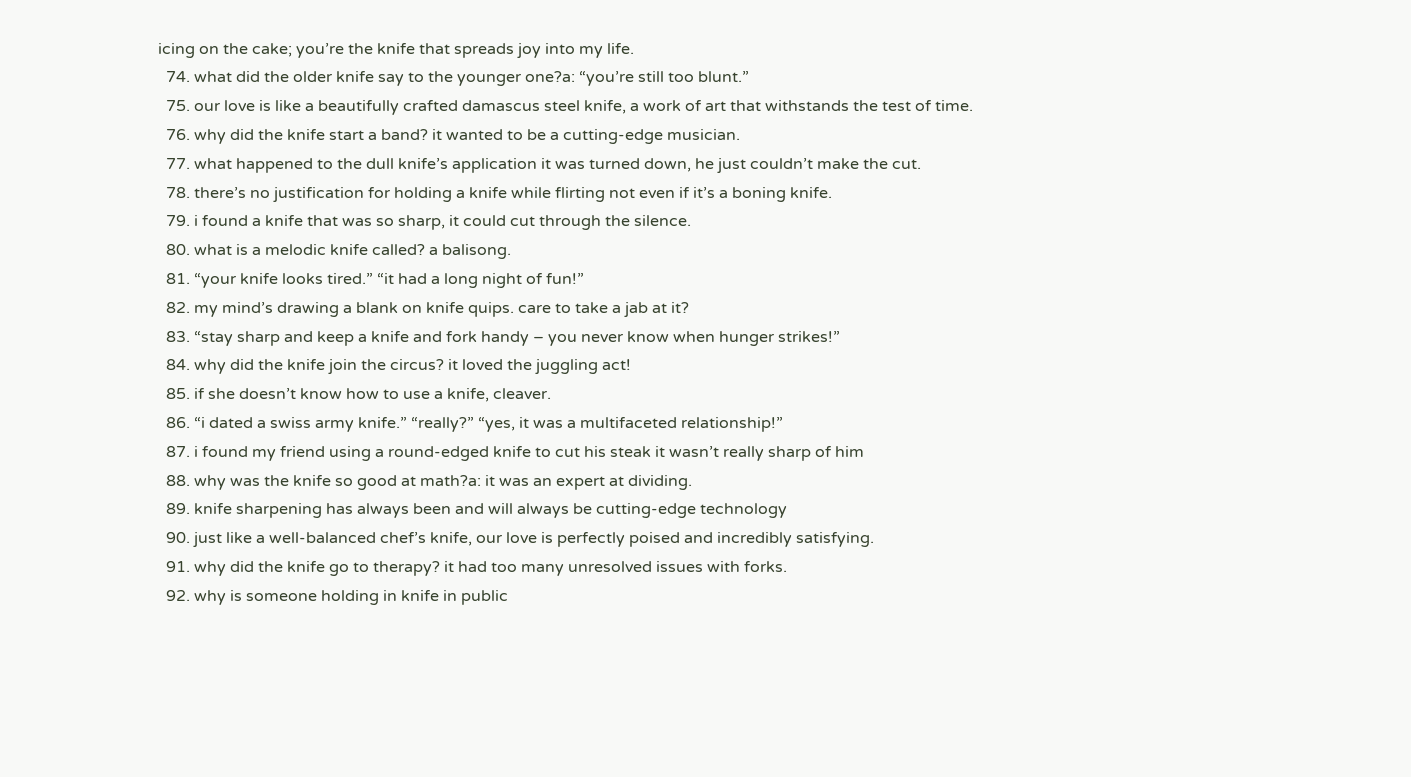icing on the cake; you’re the knife that spreads joy into my life.
  74. what did the older knife say to the younger one?a: “you’re still too blunt.”
  75. our love is like a beautifully crafted damascus steel knife, a work of art that withstands the test of time.
  76. why did the knife start a band? it wanted to be a cutting-edge musician.
  77. what happened to the dull knife’s application it was turned down, he just couldn’t make the cut.
  78. there’s no justification for holding a knife while flirting not even if it’s a boning knife.
  79. i found a knife that was so sharp, it could cut through the silence.
  80. what is a melodic knife called? a balisong.
  81. “your knife looks tired.” “it had a long night of fun!”
  82. my mind’s drawing a blank on knife quips. care to take a jab at it?
  83. “stay sharp and keep a knife and fork handy – you never know when hunger strikes!”
  84. why did the knife join the circus? it loved the juggling act!
  85. if she doesn’t know how to use a knife, cleaver.
  86. “i dated a swiss army knife.” “really?” “yes, it was a multifaceted relationship!”
  87. i found my friend using a round-edged knife to cut his steak it wasn’t really sharp of him
  88. why was the knife so good at math?a: it was an expert at dividing.
  89. knife sharpening has always been and will always be cutting-edge technology
  90. just like a well-balanced chef’s knife, our love is perfectly poised and incredibly satisfying.
  91. why did the knife go to therapy? it had too many unresolved issues with forks.
  92. why is someone holding in knife in public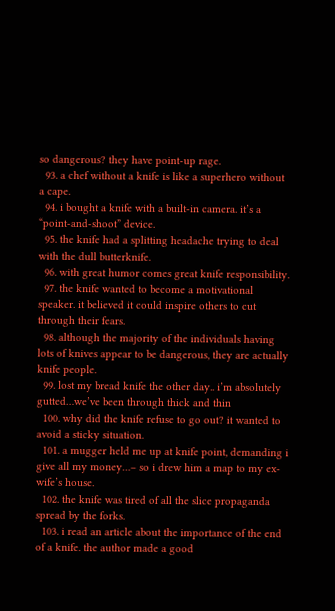so dangerous? they have point-up rage.
  93. a chef without a knife is like a superhero without a cape.
  94. i bought a knife with a built-in camera. it’s a “point-and-shoot” device.
  95. the knife had a splitting headache trying to deal with the dull butterknife.
  96. with great humor comes great knife responsibility.
  97. the knife wanted to become a motivational speaker. it believed it could inspire others to cut through their fears.
  98. although the majority of the individuals having lots of knives appear to be dangerous, they are actually knife people.
  99. lost my bread knife the other day.. i’m absolutely gutted…we’ve been through thick and thin
  100. why did the knife refuse to go out? it wanted to avoid a sticky situation.
  101. a mugger held me up at knife point, demanding i give all my money…– so i drew him a map to my ex-wife’s house.
  102. the knife was tired of all the slice propaganda spread by the forks.
  103. i read an article about the importance of the end of a knife. the author made a good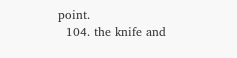point.
  104. the knife and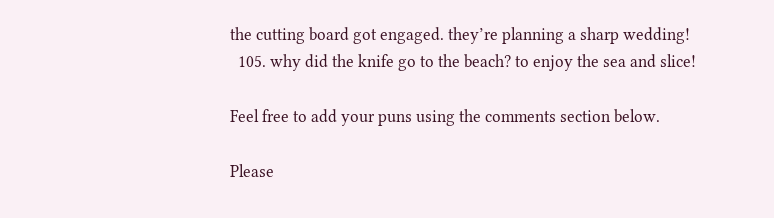the cutting board got engaged. they’re planning a sharp wedding!
  105. why did the knife go to the beach? to enjoy the sea and slice!

Feel free to add your puns using the comments section below.

Please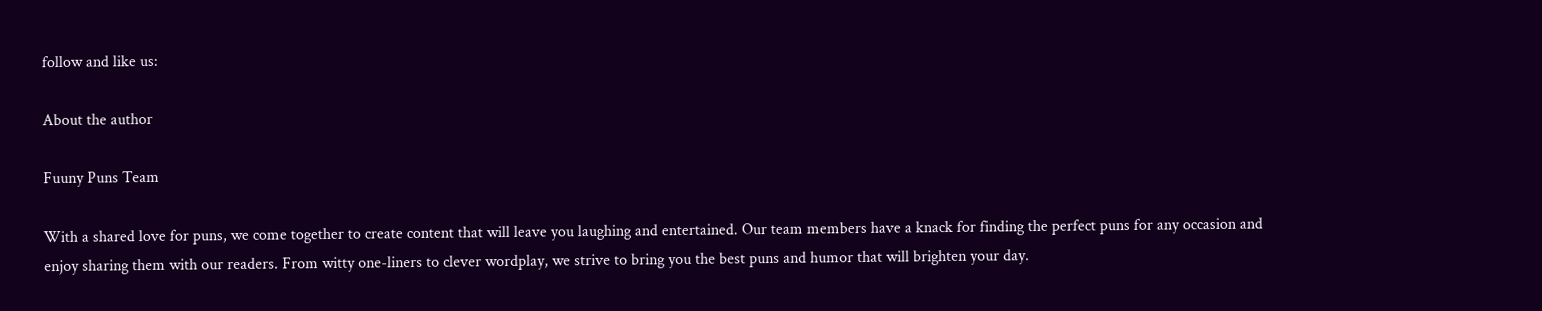follow and like us:

About the author

Fuuny Puns Team

With a shared love for puns, we come together to create content that will leave you laughing and entertained. Our team members have a knack for finding the perfect puns for any occasion and enjoy sharing them with our readers. From witty one-liners to clever wordplay, we strive to bring you the best puns and humor that will brighten your day.